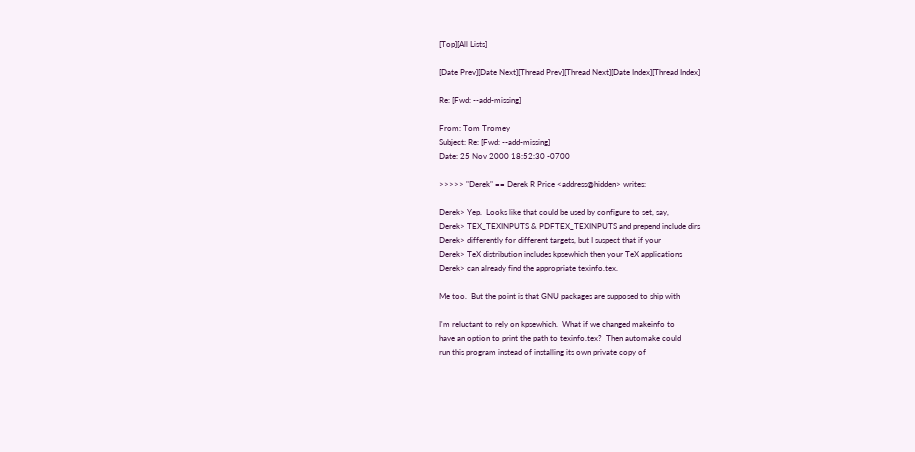[Top][All Lists]

[Date Prev][Date Next][Thread Prev][Thread Next][Date Index][Thread Index]

Re: [Fwd: --add-missing]

From: Tom Tromey
Subject: Re: [Fwd: --add-missing]
Date: 25 Nov 2000 18:52:30 -0700

>>>>> "Derek" == Derek R Price <address@hidden> writes:

Derek> Yep.  Looks like that could be used by configure to set, say,
Derek> TEX_TEXINPUTS & PDFTEX_TEXINPUTS and prepend include dirs
Derek> differently for different targets, but I suspect that if your
Derek> TeX distribution includes kpsewhich then your TeX applications
Derek> can already find the appropriate texinfo.tex.

Me too.  But the point is that GNU packages are supposed to ship with

I'm reluctant to rely on kpsewhich.  What if we changed makeinfo to
have an option to print the path to texinfo.tex?  Then automake could
run this program instead of installing its own private copy of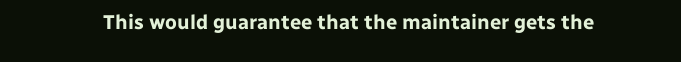This would guarantee that the maintainer gets the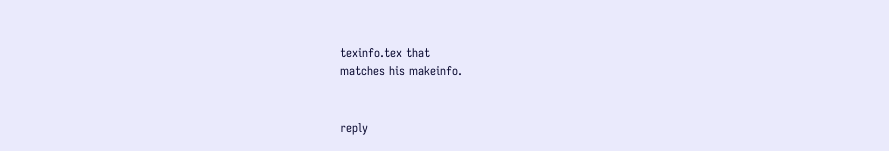texinfo.tex that
matches his makeinfo.


reply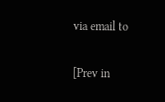via email to

[Prev in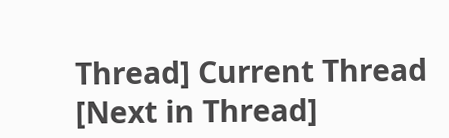Thread] Current Thread [Next in Thread]